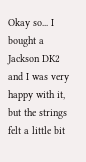Okay so... I bought a Jackson DK2 and I was very happy with it, but the strings felt a little bit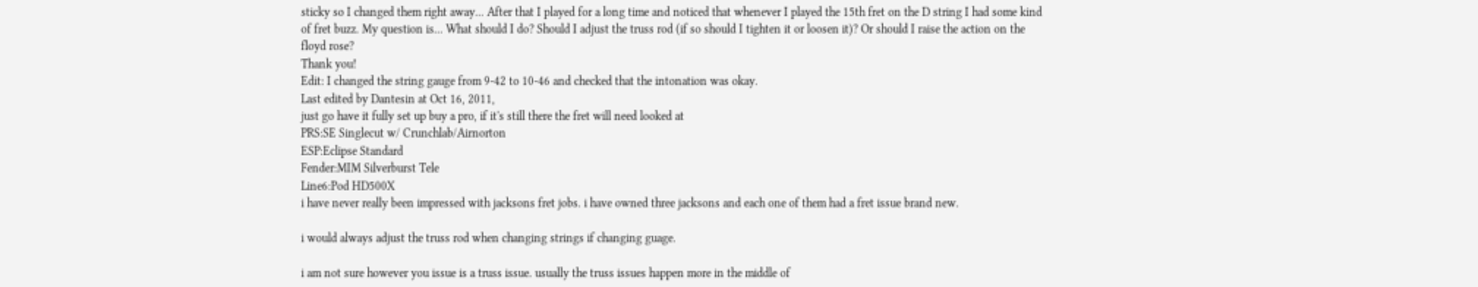sticky so I changed them right away... After that I played for a long time and noticed that whenever I played the 15th fret on the D string I had some kind of fret buzz. My question is... What should I do? Should I adjust the truss rod (if so should I tighten it or loosen it)? Or should I raise the action on the floyd rose?
Thank you!
Edit: I changed the string gauge from 9-42 to 10-46 and checked that the intonation was okay.
Last edited by Dantesin at Oct 16, 2011,
just go have it fully set up buy a pro, if it's still there the fret will need looked at
PRS:SE Singlecut w/ Crunchlab/Airnorton
ESP:Eclipse Standard
Fender:MIM Silverburst Tele
Line6:Pod HD500X
i have never really been impressed with jacksons fret jobs. i have owned three jacksons and each one of them had a fret issue brand new.

i would always adjust the truss rod when changing strings if changing guage.

i am not sure however you issue is a truss issue. usually the truss issues happen more in the middle of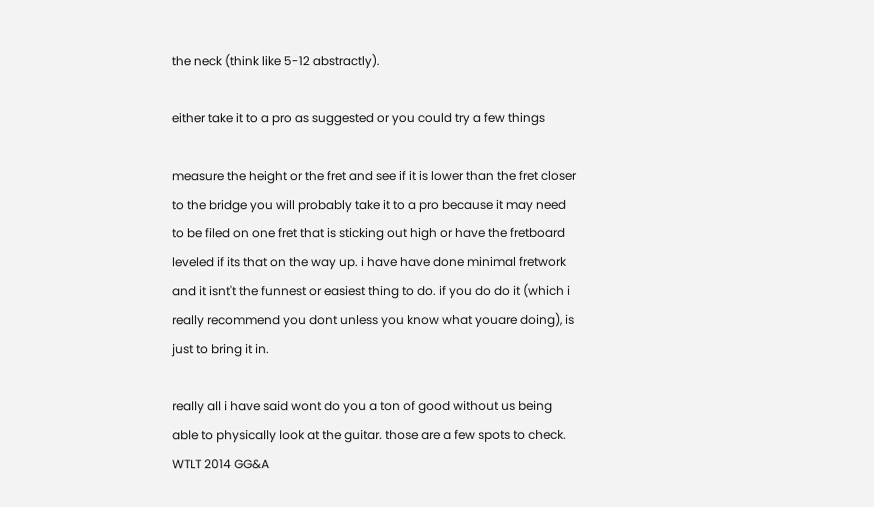the neck (think like 5-12 abstractly).

either take it to a pro as suggested or you could try a few things

measure the height or the fret and see if it is lower than the fret closer to the bridge you will probably take it to a pro because it may need to be filed on one fret that is sticking out high or have the fretboard leveled if its that on the way up. i have have done minimal fretwork and it isnt't the funnest or easiest thing to do. if you do do it (which i really recommend you dont unless you know what youare doing), is just to bring it in.

really all i have said wont do you a ton of good without us being able to physically look at the guitar. those are a few spots to check.
WTLT 2014 GG&A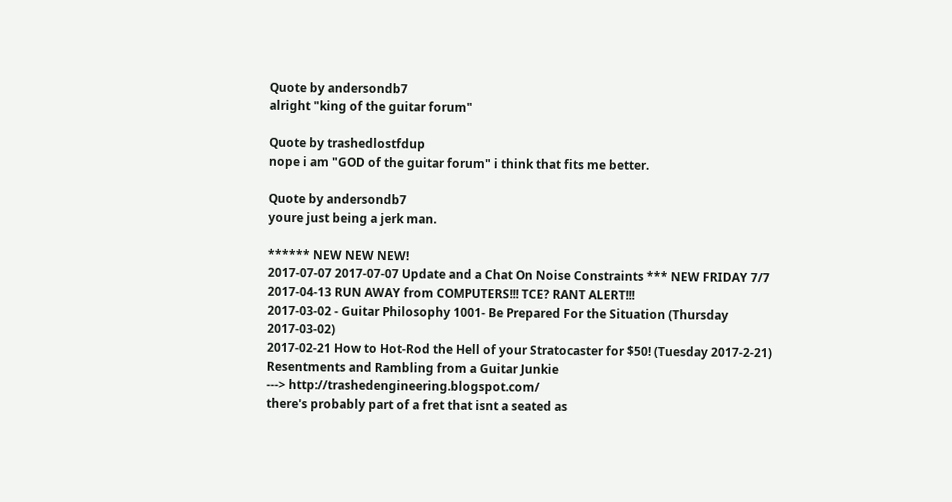Quote by andersondb7
alright "king of the guitar forum"

Quote by trashedlostfdup
nope i am "GOD of the guitar forum" i think that fits me better.

Quote by andersondb7
youre just being a jerk man.

****** NEW NEW NEW!
2017-07-07 2017-07-07 Update and a Chat On Noise Constraints *** NEW FRIDAY 7/7
2017-04-13 RUN AWAY from COMPUTERS!!! TCE? RANT ALERT!!!
2017-03-02 - Guitar Philosophy 1001- Be Prepared For the Situation (Thursday 2017-03-02)
2017-02-21 How to Hot-Rod the Hell of your Stratocaster for $50! (Tuesday 2017-2-21)
Resentments and Rambling from a Guitar Junkie
---> http://trashedengineering.blogspot.com/
there's probably part of a fret that isnt a seated as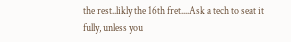the rest..likly the 16th fret....Ask a tech to seat it fully, unless you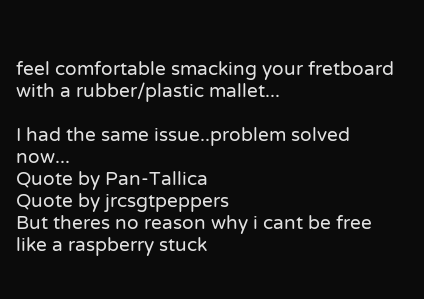feel comfortable smacking your fretboard with a rubber/plastic mallet...

I had the same issue..problem solved now...
Quote by Pan-Tallica
Quote by jrcsgtpeppers
But theres no reason why i cant be free like a raspberry stuck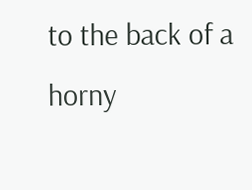to the back of a horny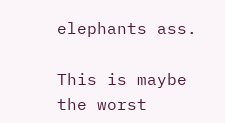elephants ass.

This is maybe the worst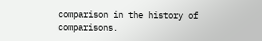comparison in the history of comparisons.